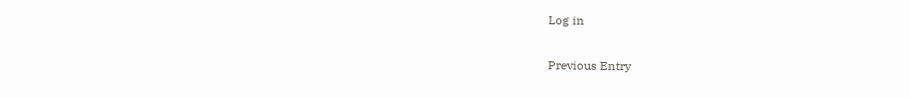Log in

Previous Entry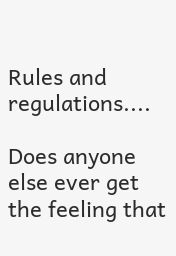Rules and regulations....

Does anyone else ever get the feeling that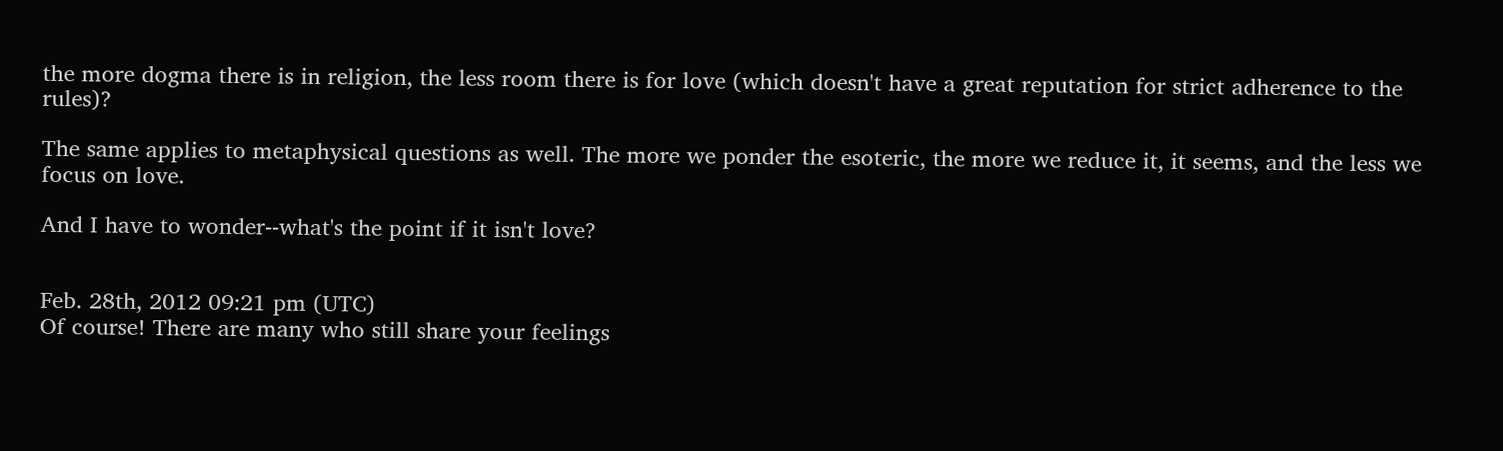the more dogma there is in religion, the less room there is for love (which doesn't have a great reputation for strict adherence to the rules)?

The same applies to metaphysical questions as well. The more we ponder the esoteric, the more we reduce it, it seems, and the less we focus on love.

And I have to wonder--what's the point if it isn't love?


Feb. 28th, 2012 09:21 pm (UTC)
Of course! There are many who still share your feelings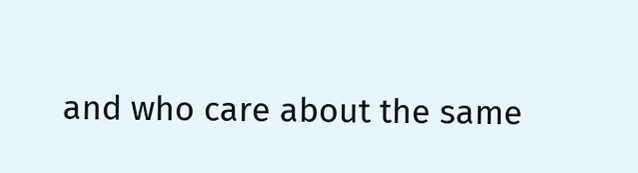and who care about the same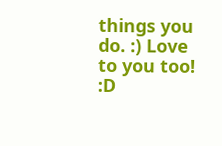things you do. :) Love to you too! :D